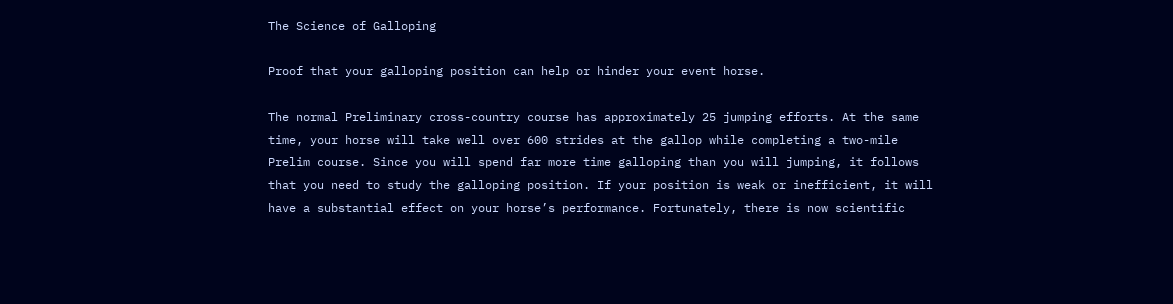The Science of Galloping

Proof that your galloping position can help or hinder your event horse.

The normal Preliminary cross-country course has approximately 25 jumping efforts. At the same time, your horse will take well over 600 strides at the gallop while completing a two-mile Prelim course. Since you will spend far more time galloping than you will jumping, it follows that you need to study the galloping position. If your position is weak or inefficient, it will have a substantial effect on your horse’s performance. Fortunately, there is now scientific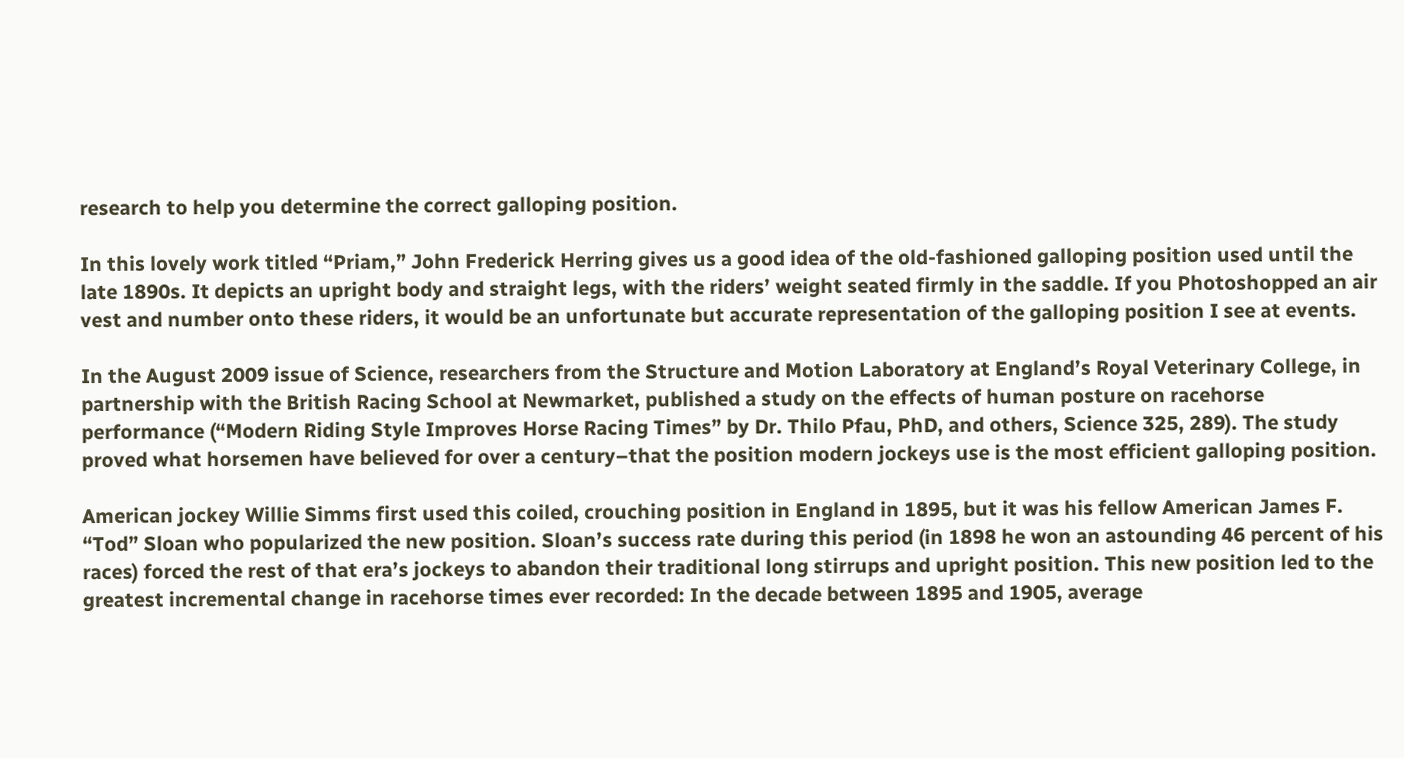research to help you determine the correct galloping position.

In this lovely work titled “Priam,” John Frederick Herring gives us a good idea of the old-fashioned galloping position used until the late 1890s. It depicts an upright body and straight legs, with the riders’ weight seated firmly in the saddle. If you Photoshopped an air vest and number onto these riders, it would be an unfortunate but accurate representation of the galloping position I see at events.

In the August 2009 issue of Science, researchers from the Structure and Motion Laboratory at England’s Royal Veterinary College, in partnership with the British Racing School at Newmarket, published a study on the effects of human posture on racehorse performance (“Modern Riding Style Improves Horse Racing Times” by Dr. Thilo Pfau, PhD, and others, Science 325, 289). The study proved what horsemen have believed for over a century–that the position modern jockeys use is the most efficient galloping position.

American jockey Willie Simms first used this coiled, crouching position in England in 1895, but it was his fellow American James F. “Tod” Sloan who popularized the new position. Sloan’s success rate during this period (in 1898 he won an astounding 46 percent of his races) forced the rest of that era’s jockeys to abandon their traditional long stirrups and upright position. This new position led to the greatest incremental change in racehorse times ever recorded: In the decade between 1895 and 1905, average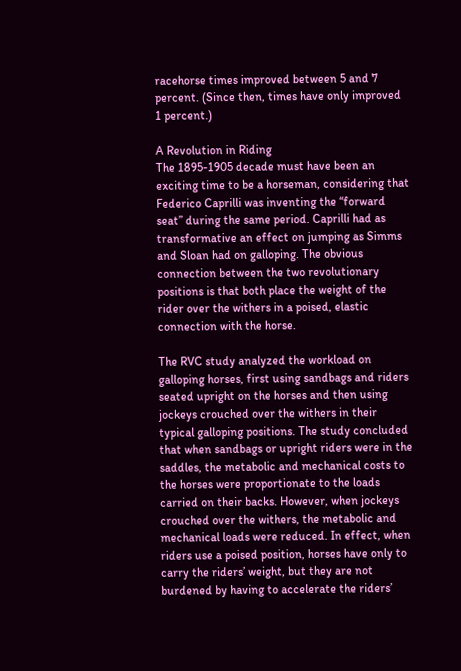racehorse times improved between 5 and 7 percent. (Since then, times have only improved 1 percent.)

A Revolution in Riding
The 1895-1905 decade must have been an exciting time to be a horseman, considering that Federico Caprilli was inventing the “forward seat” during the same period. Caprilli had as transformative an effect on jumping as Simms and Sloan had on galloping. The obvious connection between the two revolutionary positions is that both place the weight of the rider over the withers in a poised, elastic connection with the horse.

The RVC study analyzed the workload on galloping horses, first using sandbags and riders seated upright on the horses and then using jockeys crouched over the withers in their typical galloping positions. The study concluded that when sandbags or upright riders were in the saddles, the metabolic and mechanical costs to the horses were proportionate to the loads carried on their backs. However, when jockeys crouched over the withers, the metabolic and mechanical loads were reduced. In effect, when riders use a poised position, horses have only to carry the riders’ weight, but they are not burdened by having to accelerate the riders’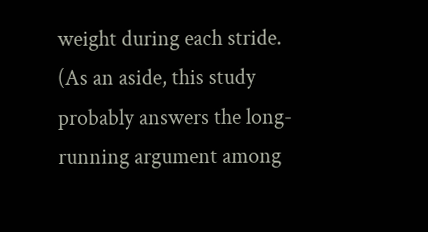weight during each stride. (As an aside, this study probably answers the long-running argument among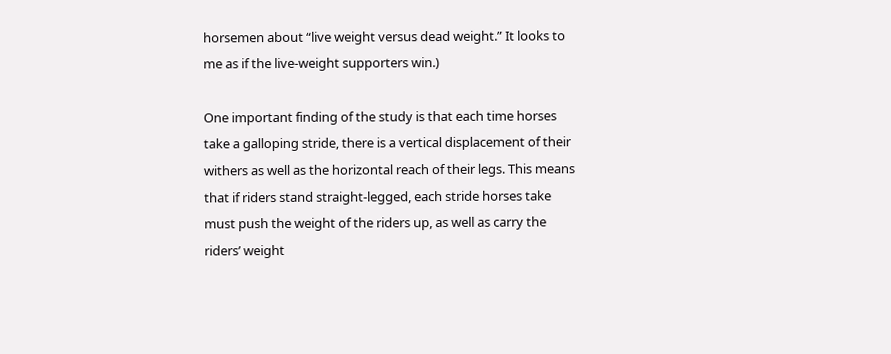horsemen about “live weight versus dead weight.” It looks to me as if the live-weight supporters win.)

One important finding of the study is that each time horses take a galloping stride, there is a vertical displacement of their withers as well as the horizontal reach of their legs. This means that if riders stand straight-legged, each stride horses take must push the weight of the riders up, as well as carry the riders’ weight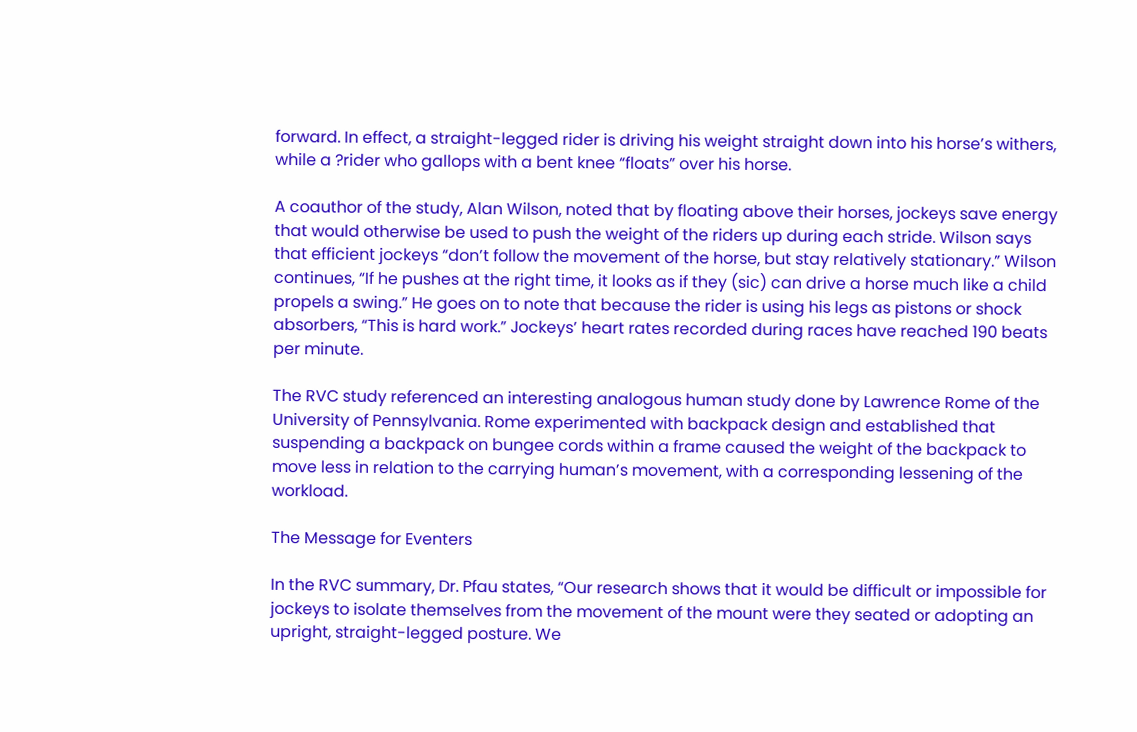forward. In effect, a straight-legged rider is driving his weight straight down into his horse’s withers, while a ?rider who gallops with a bent knee “floats” over his horse.

A coauthor of the study, Alan Wilson, noted that by floating above their horses, jockeys save energy that would otherwise be used to push the weight of the riders up during each stride. Wilson says that efficient jockeys “don’t follow the movement of the horse, but stay relatively stationary.” Wilson continues, “If he pushes at the right time, it looks as if they (sic) can drive a horse much like a child propels a swing.” He goes on to note that because the rider is using his legs as pistons or shock absorbers, “This is hard work.” Jockeys’ heart rates recorded during races have reached 190 beats per minute.

The RVC study referenced an interesting analogous human study done by Lawrence Rome of the University of Pennsylvania. Rome experimented with backpack design and established that suspending a backpack on bungee cords within a frame caused the weight of the backpack to move less in relation to the carrying human’s movement, with a corresponding lessening of the workload.

The Message for Eventers

In the RVC summary, Dr. Pfau states, “Our research shows that it would be difficult or impossible for jockeys to isolate themselves from the movement of the mount were they seated or adopting an upright, straight-legged posture. We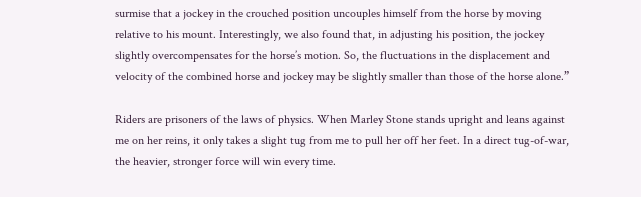surmise that a jockey in the crouched position uncouples himself from the horse by moving relative to his mount. Interestingly, we also found that, in adjusting his position, the jockey slightly overcompensates for the horse’s motion. So, the fluctuations in the displacement and velocity of the combined horse and jockey may be slightly smaller than those of the horse alone.”

Riders are prisoners of the laws of physics. When Marley Stone stands upright and leans against me on her reins, it only takes a slight tug from me to pull her off her feet. In a direct tug-of-war, the heavier, stronger force will win every time.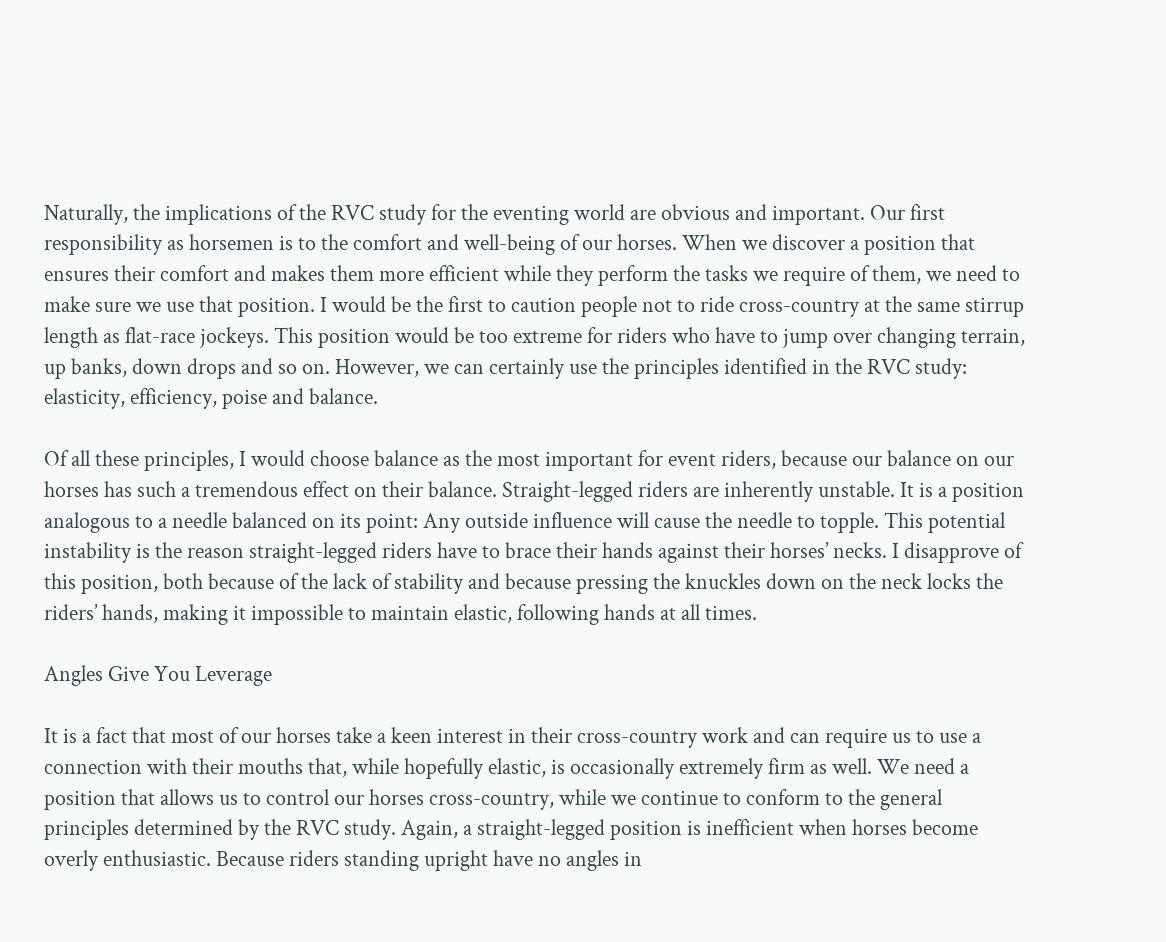Naturally, the implications of the RVC study for the eventing world are obvious and important. Our first responsibility as horsemen is to the comfort and well-being of our horses. When we discover a position that ensures their comfort and makes them more efficient while they perform the tasks we require of them, we need to make sure we use that position. I would be the first to caution people not to ride cross-country at the same stirrup length as flat-race jockeys. This position would be too extreme for riders who have to jump over changing terrain, up banks, down drops and so on. However, we can certainly use the principles identified in the RVC study: elasticity, efficiency, poise and balance.

Of all these principles, I would choose balance as the most important for event riders, because our balance on our horses has such a tremendous effect on their balance. Straight-legged riders are inherently unstable. It is a position analogous to a needle balanced on its point: Any outside influence will cause the needle to topple. This potential instability is the reason straight-legged riders have to brace their hands against their horses’ necks. I disapprove of this position, both because of the lack of stability and because pressing the knuckles down on the neck locks the riders’ hands, making it impossible to maintain elastic, following hands at all times.

Angles Give You Leverage

It is a fact that most of our horses take a keen interest in their cross-country work and can require us to use a connection with their mouths that, while hopefully elastic, is occasionally extremely firm as well. We need a position that allows us to control our horses cross-country, while we continue to conform to the general principles determined by the RVC study. Again, a straight-legged position is inefficient when horses become overly enthusiastic. Because riders standing upright have no angles in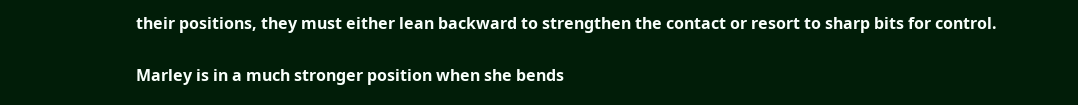their positions, they must either lean backward to strengthen the contact or resort to sharp bits for control.

Marley is in a much stronger position when she bends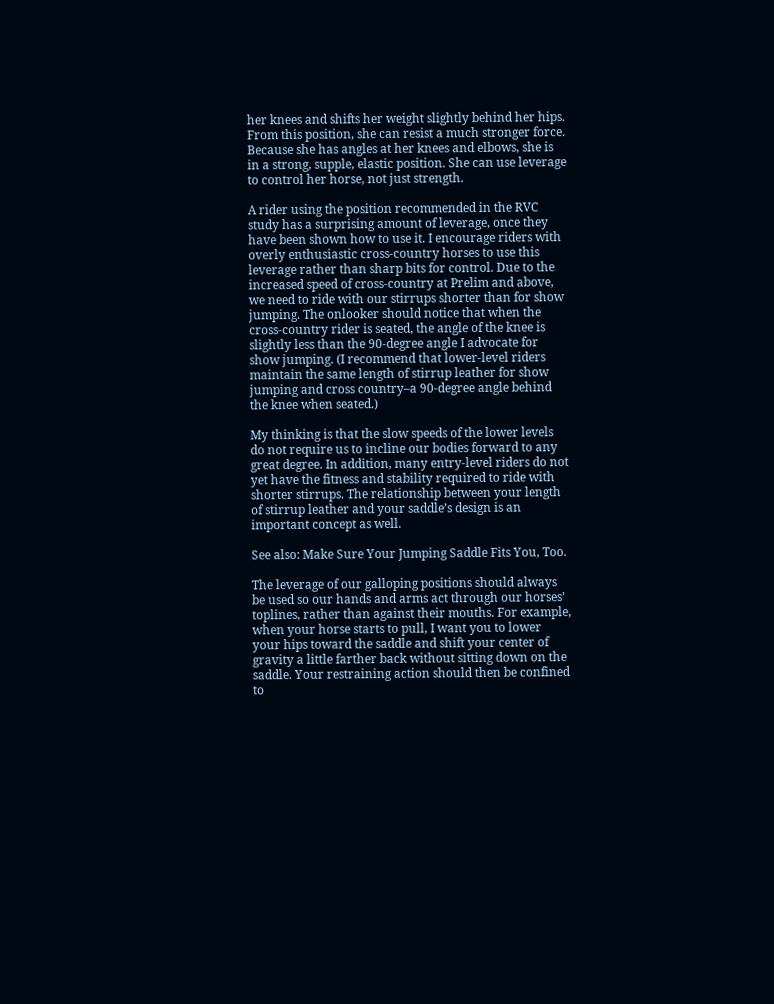her knees and shifts her weight slightly behind her hips. From this position, she can resist a much stronger force. Because she has angles at her knees and elbows, she is in a strong, supple, elastic position. She can use leverage to control her horse, not just strength.

A rider using the position recommended in the RVC study has a surprising amount of leverage, once they have been shown how to use it. I encourage riders with overly enthusiastic cross-country horses to use this leverage rather than sharp bits for control. Due to the increased speed of cross-country at Prelim and above, we need to ride with our stirrups shorter than for show jumping. The onlooker should notice that when the cross-country rider is seated, the angle of the knee is slightly less than the 90-degree angle I advocate for show jumping. (I recommend that lower-level riders maintain the same length of stirrup leather for show jumping and cross country–a 90-degree angle behind the knee when seated.)

My thinking is that the slow speeds of the lower levels do not require us to incline our bodies forward to any great degree. In addition, many entry-level riders do not yet have the fitness and stability required to ride with shorter stirrups. The relationship between your length of stirrup leather and your saddle’s design is an important concept as well.

See also: Make Sure Your Jumping Saddle Fits You, Too.

The leverage of our galloping positions should always be used so our hands and arms act through our horses’ toplines, rather than against their mouths. For example, when your horse starts to pull, I want you to lower your hips toward the saddle and shift your center of gravity a little farther back without sitting down on the saddle. Your restraining action should then be confined to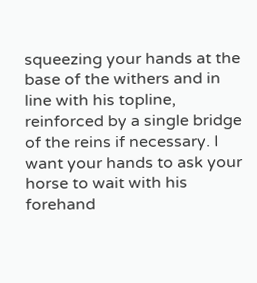squeezing your hands at the base of the withers and in line with his topline, reinforced by a single bridge of the reins if necessary. I want your hands to ask your horse to wait with his forehand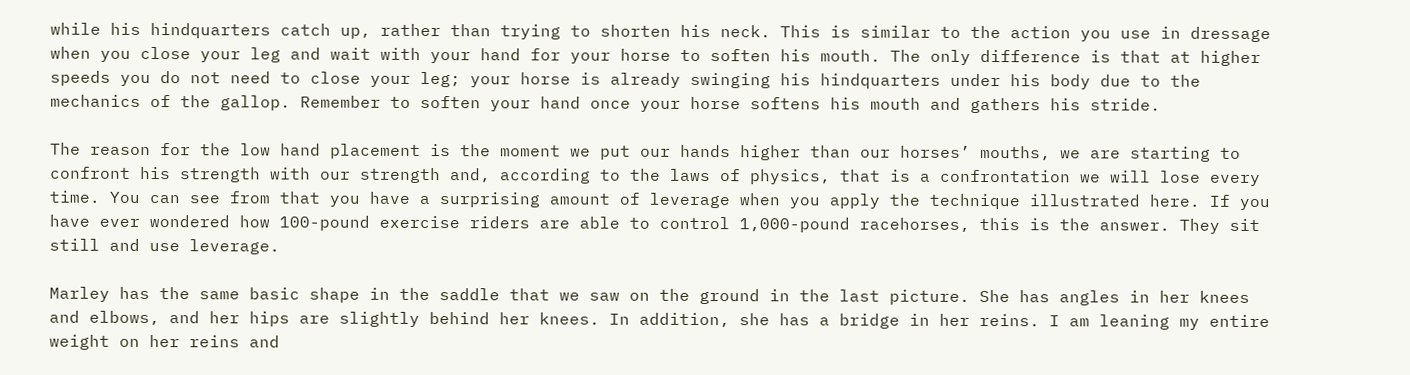while his hindquarters catch up, rather than trying to shorten his neck. This is similar to the action you use in dressage when you close your leg and wait with your hand for your horse to soften his mouth. The only difference is that at higher speeds you do not need to close your leg; your horse is already swinging his hindquarters under his body due to the mechanics of the gallop. Remember to soften your hand once your horse softens his mouth and gathers his stride.

The reason for the low hand placement is the moment we put our hands higher than our horses’ mouths, we are starting to confront his strength with our strength and, according to the laws of physics, that is a confrontation we will lose every time. You can see from that you have a surprising amount of leverage when you apply the technique illustrated here. If you have ever wondered how 100-pound exercise riders are able to control 1,000-pound racehorses, this is the answer. They sit still and use leverage.

Marley has the same basic shape in the saddle that we saw on the ground in the last picture. She has angles in her knees and elbows, and her hips are slightly behind her knees. In addition, she has a bridge in her reins. I am leaning my entire weight on her reins and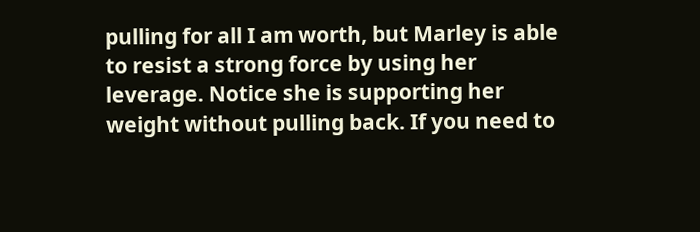pulling for all I am worth, but Marley is able to resist a strong force by using her leverage. Notice she is supporting her weight without pulling back. If you need to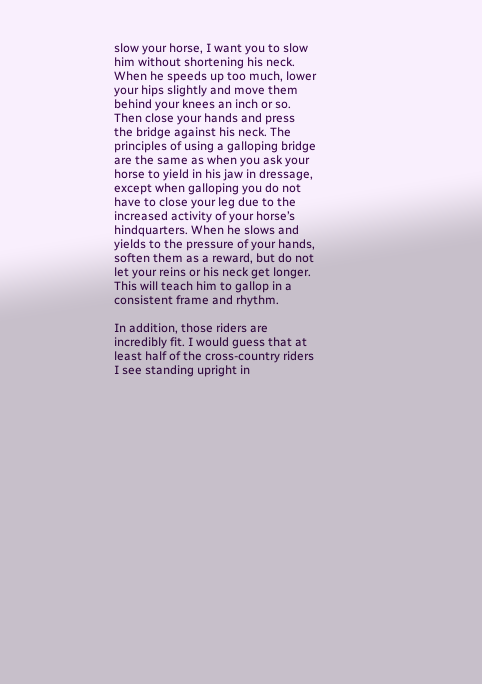slow your horse, I want you to slow him without shortening his neck. When he speeds up too much, lower your hips slightly and move them behind your knees an inch or so. Then close your hands and press the bridge against his neck. The principles of using a galloping bridge are the same as when you ask your horse to yield in his jaw in dressage, except when galloping you do not have to close your leg due to the increased activity of your horse’s hindquarters. When he slows and yields to the pressure of your hands, soften them as a reward, but do not let your reins or his neck get longer. This will teach him to gallop in a consistent frame and rhythm.

In addition, those riders are incredibly fit. I would guess that at least half of the cross-country riders I see standing upright in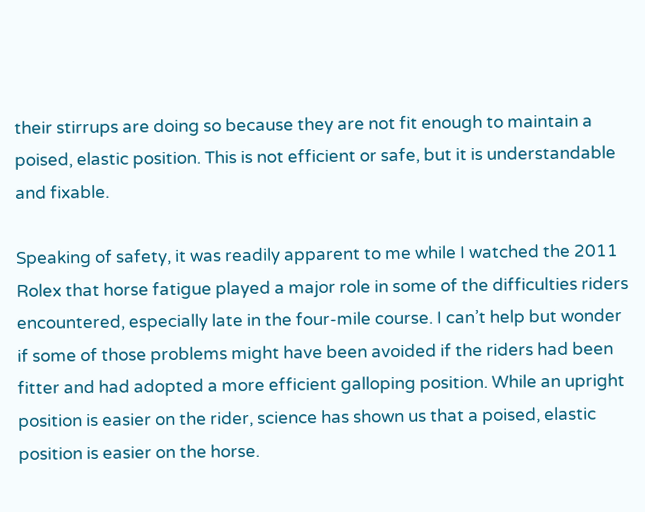their stirrups are doing so because they are not fit enough to maintain a poised, elastic position. This is not efficient or safe, but it is understandable and fixable.

Speaking of safety, it was readily apparent to me while I watched the 2011 Rolex that horse fatigue played a major role in some of the difficulties riders encountered, especially late in the four-mile course. I can’t help but wonder if some of those problems might have been avoided if the riders had been fitter and had adopted a more efficient galloping position. While an upright position is easier on the rider, science has shown us that a poised, elastic position is easier on the horse.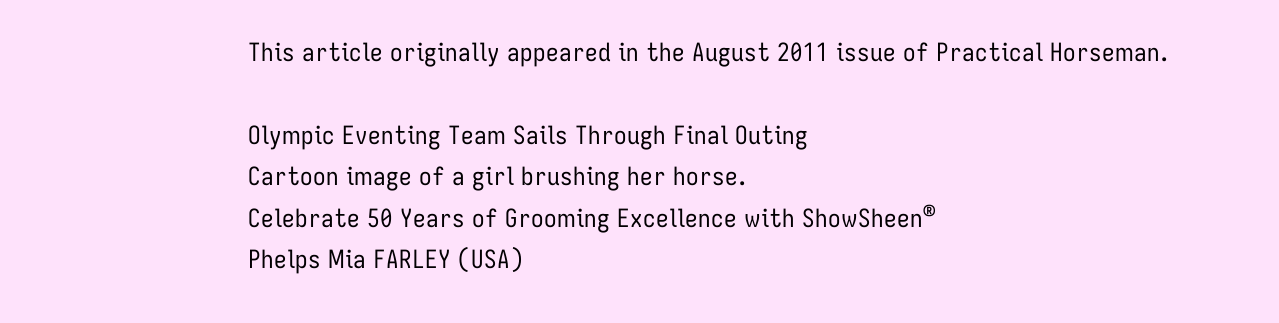This article originally appeared in the August 2011 issue of Practical Horseman.

Olympic Eventing Team Sails Through Final Outing
Cartoon image of a girl brushing her horse.
Celebrate 50 Years of Grooming Excellence with ShowSheen®
Phelps Mia FARLEY (USA)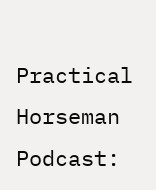Practical Horseman Podcast: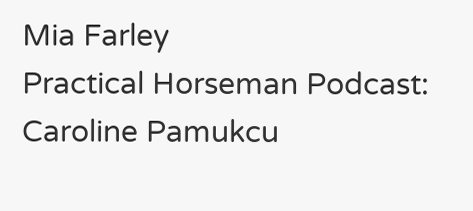Mia Farley
Practical Horseman Podcast: Caroline Pamukcu